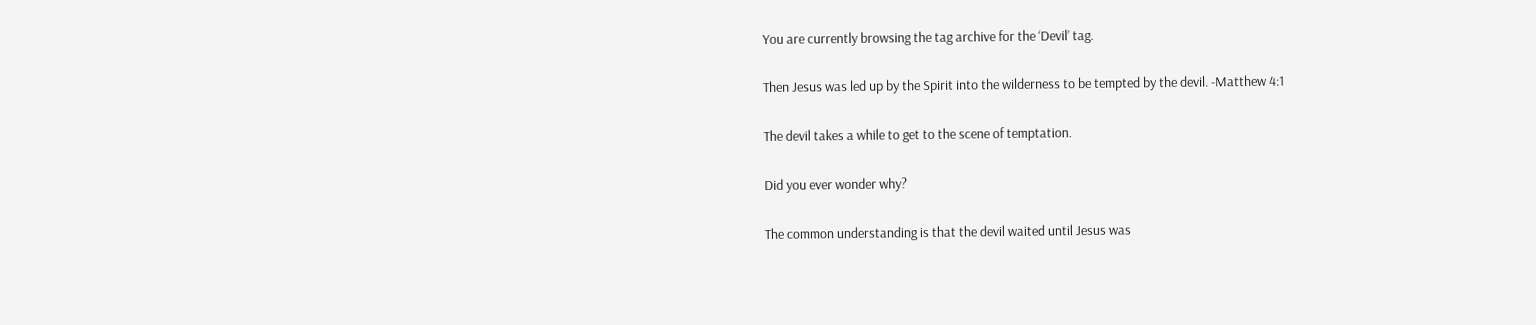You are currently browsing the tag archive for the ‘Devil’ tag.

Then Jesus was led up by the Spirit into the wilderness to be tempted by the devil. -Matthew 4:1

The devil takes a while to get to the scene of temptation.

Did you ever wonder why?

The common understanding is that the devil waited until Jesus was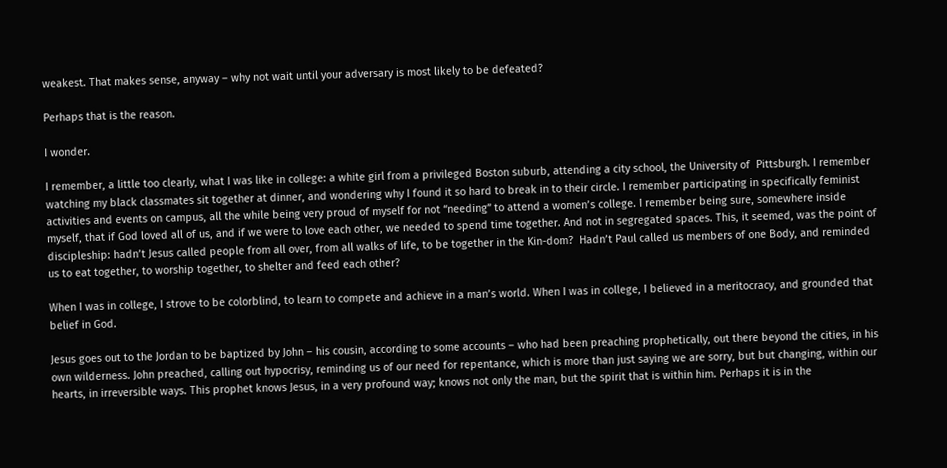weakest. That makes sense, anyway – why not wait until your adversary is most likely to be defeated?

Perhaps that is the reason.

I wonder.

I remember, a little too clearly, what I was like in college: a white girl from a privileged Boston suburb, attending a city school, the University of  Pittsburgh. I remember watching my black classmates sit together at dinner, and wondering why I found it so hard to break in to their circle. I remember participating in specifically feminist activities and events on campus, all the while being very proud of myself for not “needing” to attend a women’s college. I remember being sure, somewhere inside myself, that if God loved all of us, and if we were to love each other, we needed to spend time together. And not in segregated spaces. This, it seemed, was the point of discipleship: hadn’t Jesus called people from all over, from all walks of life, to be together in the Kin-dom?  Hadn’t Paul called us members of one Body, and reminded us to eat together, to worship together, to shelter and feed each other?

When I was in college, I strove to be colorblind, to learn to compete and achieve in a man’s world. When I was in college, I believed in a meritocracy, and grounded that belief in God.

Jesus goes out to the Jordan to be baptized by John – his cousin, according to some accounts – who had been preaching prophetically, out there beyond the cities, in his own wilderness. John preached, calling out hypocrisy, reminding us of our need for repentance, which is more than just saying we are sorry, but but changing, within our hearts, in irreversible ways. This prophet knows Jesus, in a very profound way; knows not only the man, but the spirit that is within him. Perhaps it is in the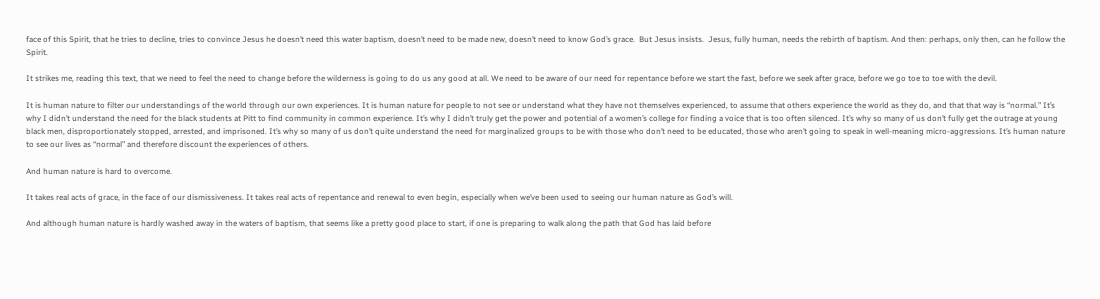face of this Spirit, that he tries to decline, tries to convince Jesus he doesn’t need this water baptism, doesn’t need to be made new, doesn’t need to know God’s grace.  But Jesus insists.  Jesus, fully human, needs the rebirth of baptism. And then: perhaps, only then, can he follow the Spirit.

It strikes me, reading this text, that we need to feel the need to change before the wilderness is going to do us any good at all. We need to be aware of our need for repentance before we start the fast, before we seek after grace, before we go toe to toe with the devil.

It is human nature to filter our understandings of the world through our own experiences. It is human nature for people to not see or understand what they have not themselves experienced, to assume that others experience the world as they do, and that that way is “normal.” It’s why I didn’t understand the need for the black students at Pitt to find community in common experience. It’s why I didn’t truly get the power and potential of a women’s college for finding a voice that is too often silenced. It’s why so many of us don’t fully get the outrage at young black men, disproportionately stopped, arrested, and imprisoned. It’s why so many of us don’t quite understand the need for marginalized groups to be with those who don’t need to be educated, those who aren’t going to speak in well-meaning micro-aggressions. It’s human nature to see our lives as “normal” and therefore discount the experiences of others.

And human nature is hard to overcome.

It takes real acts of grace, in the face of our dismissiveness. It takes real acts of repentance and renewal to even begin, especially when we’ve been used to seeing our human nature as God’s will.

And although human nature is hardly washed away in the waters of baptism, that seems like a pretty good place to start, if one is preparing to walk along the path that God has laid before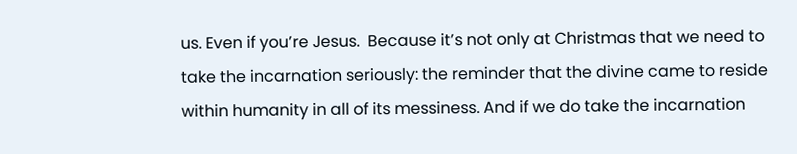us. Even if you’re Jesus.  Because it’s not only at Christmas that we need to take the incarnation seriously: the reminder that the divine came to reside within humanity in all of its messiness. And if we do take the incarnation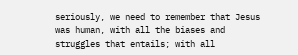seriously, we need to remember that Jesus was human, with all the biases and struggles that entails; with all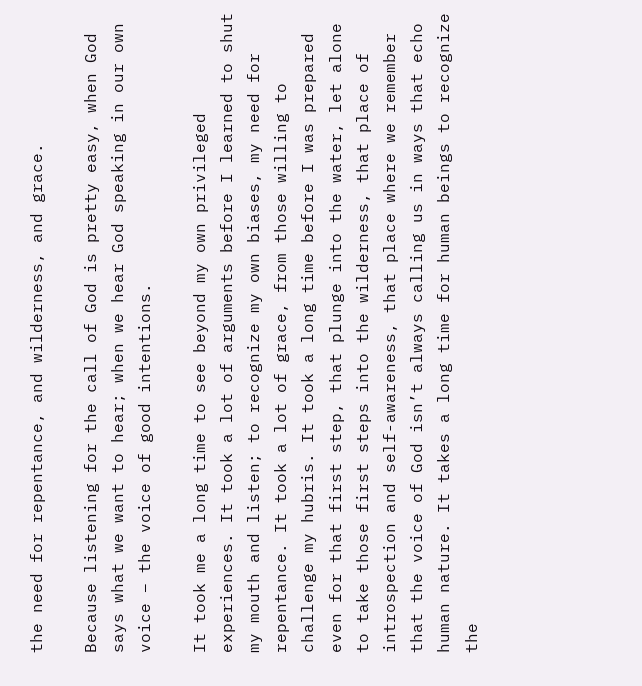the need for repentance, and wilderness, and grace.

Because listening for the call of God is pretty easy, when God says what we want to hear; when we hear God speaking in our own voice – the voice of good intentions.

It took me a long time to see beyond my own privileged experiences. It took a lot of arguments before I learned to shut my mouth and listen; to recognize my own biases, my need for repentance. It took a lot of grace, from those willing to challenge my hubris. It took a long time before I was prepared even for that first step, that plunge into the water, let alone to take those first steps into the wilderness, that place of introspection and self-awareness, that place where we remember that the voice of God isn’t always calling us in ways that echo human nature. It takes a long time for human beings to recognize the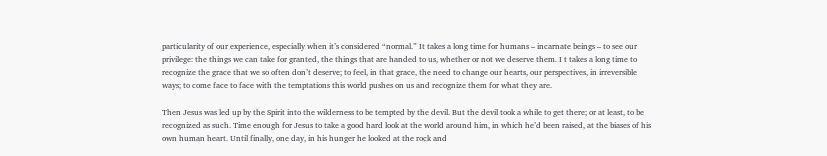particularity of our experience, especially when it’s considered “normal.” It takes a long time for humans – incarnate beings – to see our privilege: the things we can take for granted, the things that are handed to us, whether or not we deserve them. I t takes a long time to recognize the grace that we so often don’t deserve; to feel, in that grace, the need to change our hearts, our perspectives, in irreversible ways; to come face to face with the temptations this world pushes on us and recognize them for what they are.

Then Jesus was led up by the Spirit into the wilderness to be tempted by the devil. But the devil took a while to get there; or at least, to be recognized as such. Time enough for Jesus to take a good hard look at the world around him, in which he’d been raised, at the biases of his own human heart. Until finally, one day, in his hunger he looked at the rock and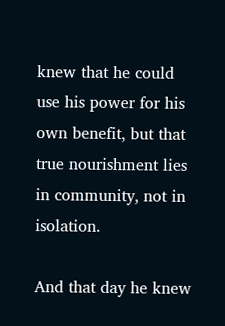knew that he could use his power for his own benefit, but that true nourishment lies in community, not in isolation.

And that day he knew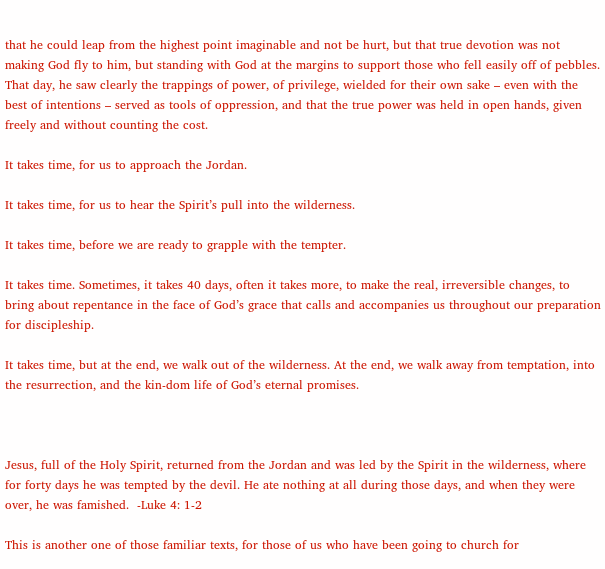that he could leap from the highest point imaginable and not be hurt, but that true devotion was not making God fly to him, but standing with God at the margins to support those who fell easily off of pebbles.  That day, he saw clearly the trappings of power, of privilege, wielded for their own sake – even with the best of intentions – served as tools of oppression, and that the true power was held in open hands, given freely and without counting the cost.

It takes time, for us to approach the Jordan.

It takes time, for us to hear the Spirit’s pull into the wilderness.

It takes time, before we are ready to grapple with the tempter.

It takes time. Sometimes, it takes 40 days, often it takes more, to make the real, irreversible changes, to bring about repentance in the face of God’s grace that calls and accompanies us throughout our preparation for discipleship.

It takes time, but at the end, we walk out of the wilderness. At the end, we walk away from temptation, into the resurrection, and the kin-dom life of God’s eternal promises.



Jesus, full of the Holy Spirit, returned from the Jordan and was led by the Spirit in the wilderness, where for forty days he was tempted by the devil. He ate nothing at all during those days, and when they were over, he was famished.  -Luke 4: 1-2

This is another one of those familiar texts, for those of us who have been going to church for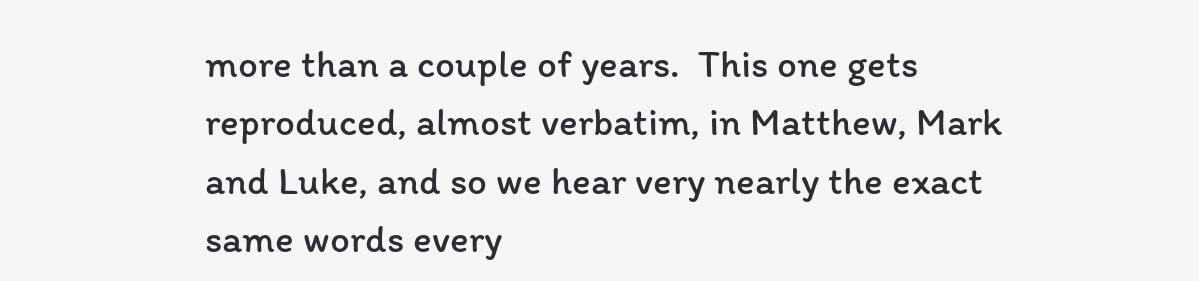more than a couple of years.  This one gets reproduced, almost verbatim, in Matthew, Mark and Luke, and so we hear very nearly the exact same words every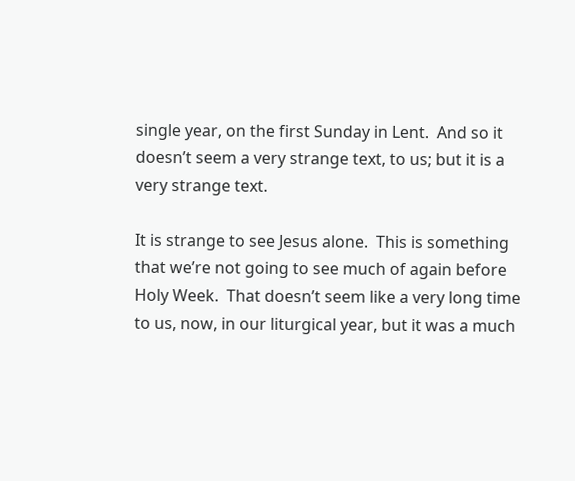single year, on the first Sunday in Lent.  And so it doesn’t seem a very strange text, to us; but it is a very strange text.

It is strange to see Jesus alone.  This is something that we’re not going to see much of again before Holy Week.  That doesn’t seem like a very long time to us, now, in our liturgical year, but it was a much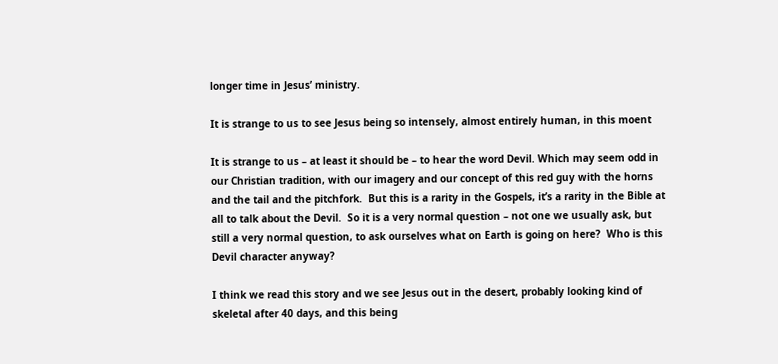longer time in Jesus’ ministry.

It is strange to us to see Jesus being so intensely, almost entirely human, in this moent

It is strange to us – at least it should be – to hear the word Devil. Which may seem odd in our Christian tradition, with our imagery and our concept of this red guy with the horns and the tail and the pitchfork.  But this is a rarity in the Gospels, it’s a rarity in the Bible at all to talk about the Devil.  So it is a very normal question – not one we usually ask, but still a very normal question, to ask ourselves what on Earth is going on here?  Who is this Devil character anyway?

I think we read this story and we see Jesus out in the desert, probably looking kind of skeletal after 40 days, and this being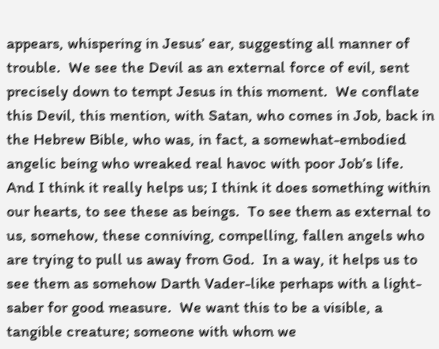appears, whispering in Jesus’ ear, suggesting all manner of trouble.  We see the Devil as an external force of evil, sent precisely down to tempt Jesus in this moment.  We conflate this Devil, this mention, with Satan, who comes in Job, back in the Hebrew Bible, who was, in fact, a somewhat-embodied angelic being who wreaked real havoc with poor Job’s life.  And I think it really helps us; I think it does something within our hearts, to see these as beings.  To see them as external to us, somehow, these conniving, compelling, fallen angels who are trying to pull us away from God.  In a way, it helps us to see them as somehow Darth Vader-like perhaps with a light-saber for good measure.  We want this to be a visible, a tangible creature; someone with whom we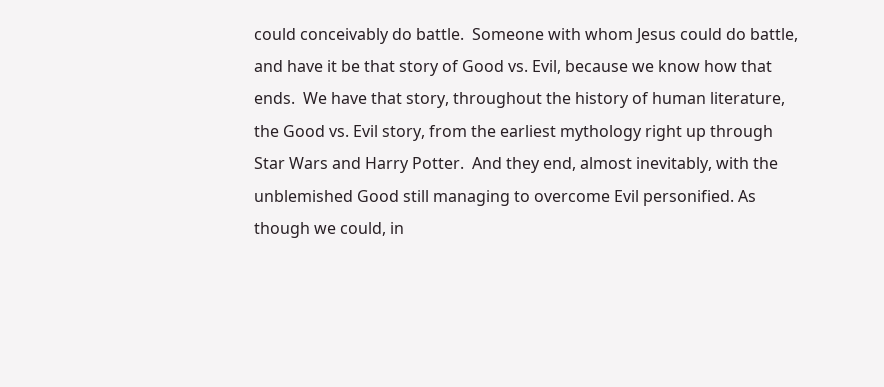could conceivably do battle.  Someone with whom Jesus could do battle, and have it be that story of Good vs. Evil, because we know how that ends.  We have that story, throughout the history of human literature, the Good vs. Evil story, from the earliest mythology right up through Star Wars and Harry Potter.  And they end, almost inevitably, with the unblemished Good still managing to overcome Evil personified. As though we could, in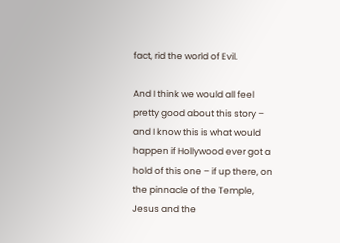fact, rid the world of Evil.

And I think we would all feel pretty good about this story – and I know this is what would happen if Hollywood ever got a hold of this one – if up there, on the pinnacle of the Temple, Jesus and the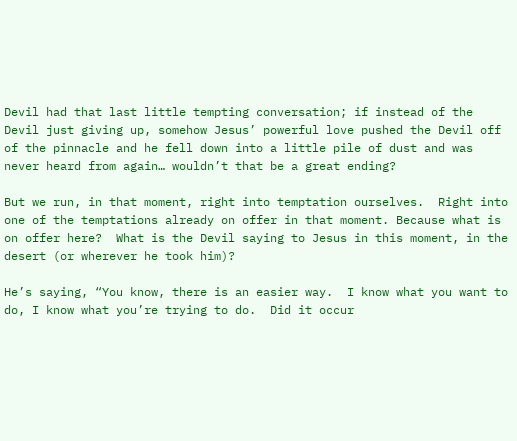Devil had that last little tempting conversation; if instead of the Devil just giving up, somehow Jesus’ powerful love pushed the Devil off of the pinnacle and he fell down into a little pile of dust and was never heard from again… wouldn’t that be a great ending?

But we run, in that moment, right into temptation ourselves.  Right into one of the temptations already on offer in that moment. Because what is on offer here?  What is the Devil saying to Jesus in this moment, in the desert (or wherever he took him)?

He’s saying, “You know, there is an easier way.  I know what you want to do, I know what you’re trying to do.  Did it occur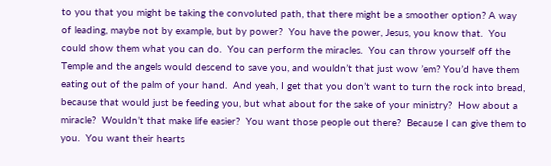to you that you might be taking the convoluted path, that there might be a smoother option? A way of leading, maybe not by example, but by power?  You have the power, Jesus, you know that.  You could show them what you can do.  You can perform the miracles.  You can throw yourself off the Temple and the angels would descend to save you, and wouldn’t that just wow ’em? You’d have them eating out of the palm of your hand.  And yeah, I get that you don’t want to turn the rock into bread, because that would just be feeding you, but what about for the sake of your ministry?  How about a miracle?  Wouldn’t that make life easier?  You want those people out there?  Because I can give them to you.  You want their hearts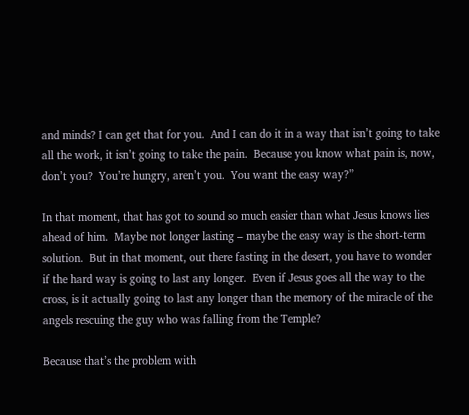and minds? I can get that for you.  And I can do it in a way that isn’t going to take all the work, it isn’t going to take the pain.  Because you know what pain is, now, don’t you?  You’re hungry, aren’t you.  You want the easy way?”

In that moment, that has got to sound so much easier than what Jesus knows lies ahead of him.  Maybe not longer lasting – maybe the easy way is the short-term solution.  But in that moment, out there fasting in the desert, you have to wonder if the hard way is going to last any longer.  Even if Jesus goes all the way to the cross, is it actually going to last any longer than the memory of the miracle of the angels rescuing the guy who was falling from the Temple?

Because that’s the problem with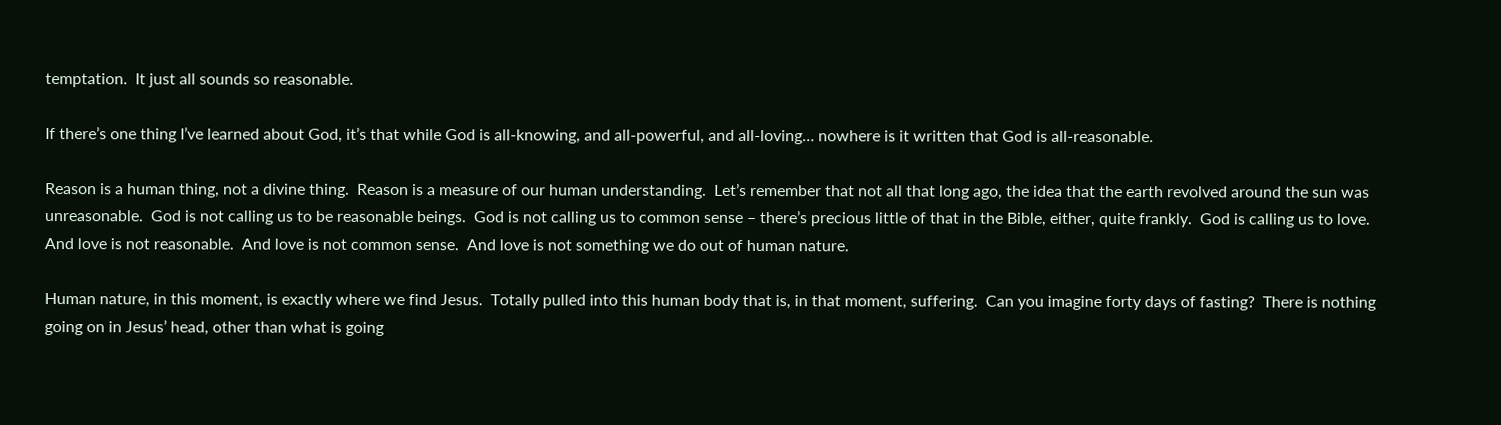temptation.  It just all sounds so reasonable.

If there’s one thing I’ve learned about God, it’s that while God is all-knowing, and all-powerful, and all-loving… nowhere is it written that God is all-reasonable.

Reason is a human thing, not a divine thing.  Reason is a measure of our human understanding.  Let’s remember that not all that long ago, the idea that the earth revolved around the sun was unreasonable.  God is not calling us to be reasonable beings.  God is not calling us to common sense – there’s precious little of that in the Bible, either, quite frankly.  God is calling us to love.  And love is not reasonable.  And love is not common sense.  And love is not something we do out of human nature.

Human nature, in this moment, is exactly where we find Jesus.  Totally pulled into this human body that is, in that moment, suffering.  Can you imagine forty days of fasting?  There is nothing going on in Jesus’ head, other than what is going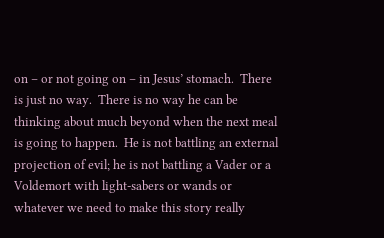on – or not going on – in Jesus’ stomach.  There is just no way.  There is no way he can be thinking about much beyond when the next meal is going to happen.  He is not battling an external projection of evil; he is not battling a Vader or a Voldemort with light-sabers or wands or whatever we need to make this story really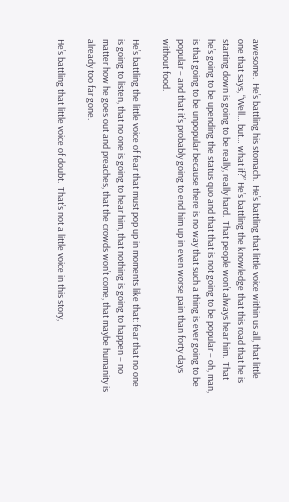awesome.  He’s battling his stomach.  He’s battling that little voice within us all, that little one that says, “Well… but… what if?” He’s battling the knowledge that this road that he is starting down is going to be really, really hard.  That people won’t always hear him.  That he’s going to be upending the status quo and that that is not going to be popular – oh, man, is that going to be unpopular because there is no way that such a thing is ever going to be popular – and that it’s probably going to end him up in even worse pain than forty days without food.

He’s battling the little voice of fear that must pop up in moments like that: fear that no one is going to listen, that no one is going to hear him, that nothing is going to happen – no matter how he goes out and preaches, that the crowds won’t come, that maybe humanity is already too far gone.

He’s battling that little voice of doubt.  That’s not a little voice in this story,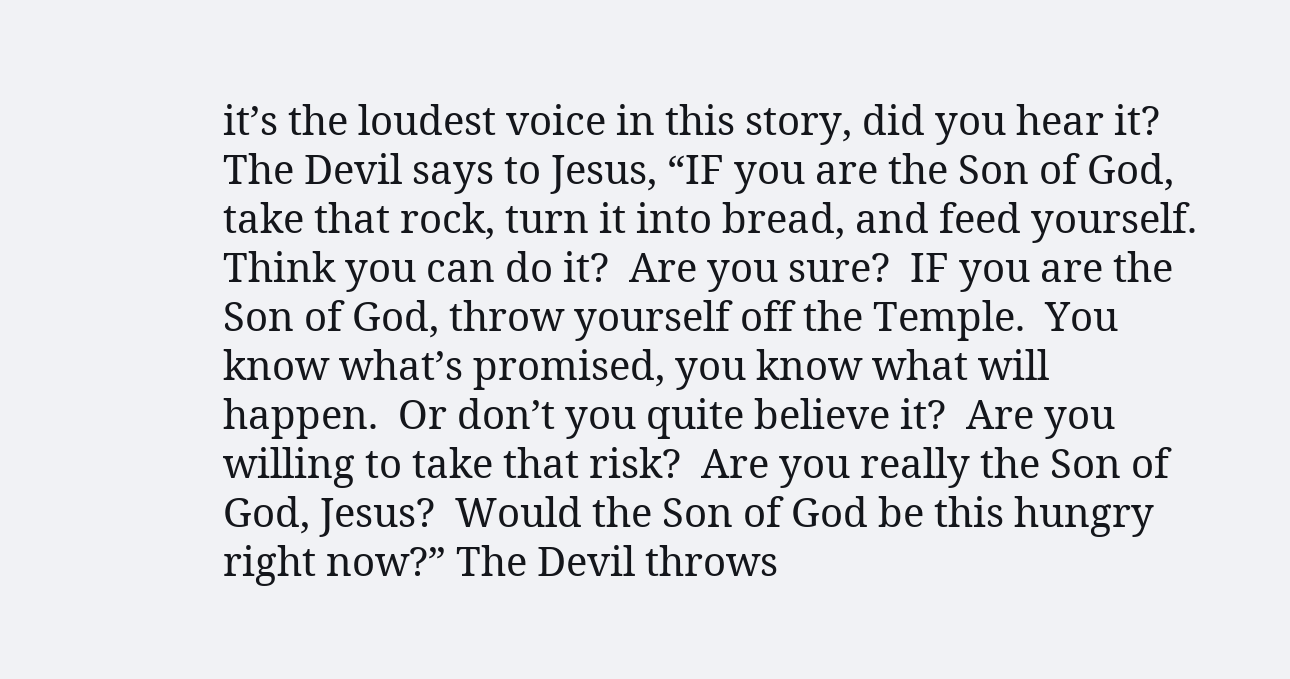it’s the loudest voice in this story, did you hear it?  The Devil says to Jesus, “IF you are the Son of God, take that rock, turn it into bread, and feed yourself. Think you can do it?  Are you sure?  IF you are the Son of God, throw yourself off the Temple.  You know what’s promised, you know what will happen.  Or don’t you quite believe it?  Are you willing to take that risk?  Are you really the Son of God, Jesus?  Would the Son of God be this hungry right now?” The Devil throws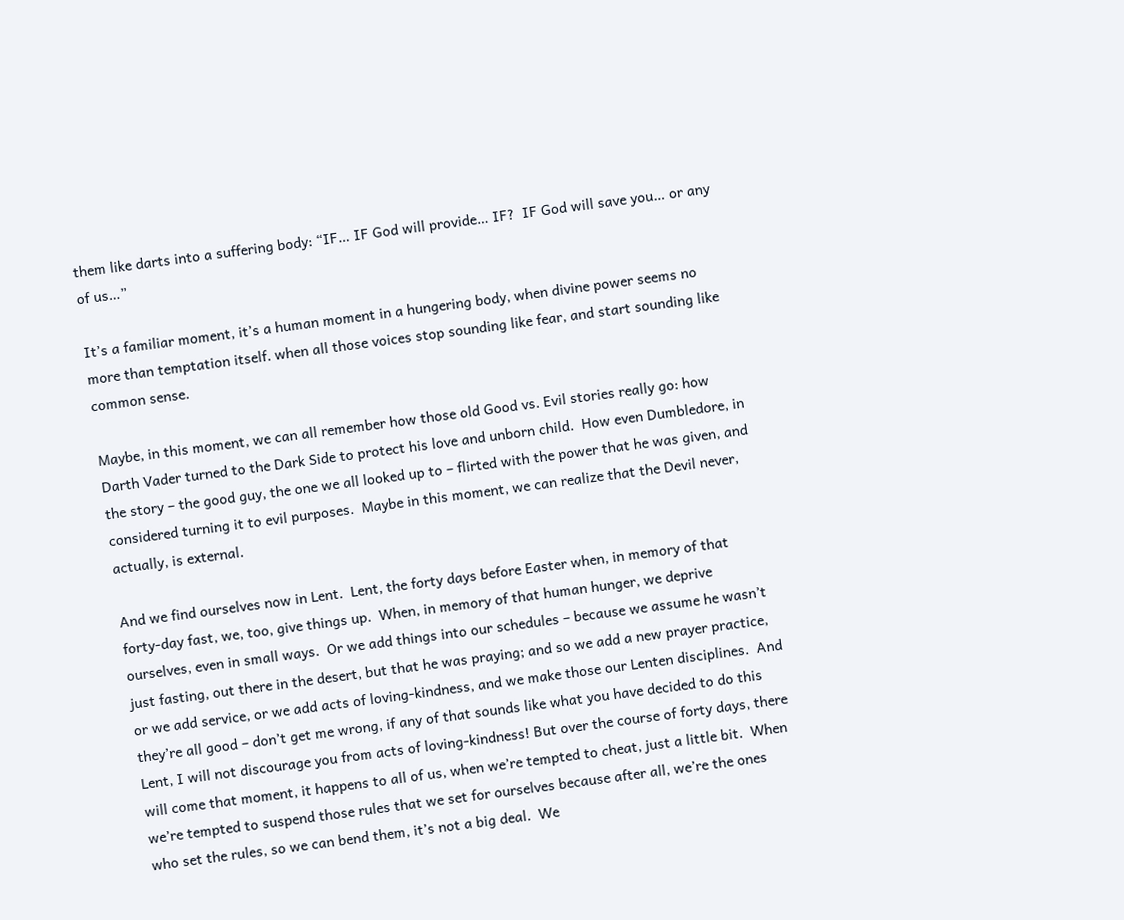them like darts into a suffering body: “IF… IF God will provide… IF?  IF God will save you… or any of us…”

It’s a familiar moment, it’s a human moment in a hungering body, when divine power seems no more than temptation itself. when all those voices stop sounding like fear, and start sounding like common sense.

Maybe, in this moment, we can all remember how those old Good vs. Evil stories really go: how Darth Vader turned to the Dark Side to protect his love and unborn child.  How even Dumbledore, in the story – the good guy, the one we all looked up to – flirted with the power that he was given, and considered turning it to evil purposes.  Maybe in this moment, we can realize that the Devil never, actually, is external.

And we find ourselves now in Lent.  Lent, the forty days before Easter when, in memory of that forty-day fast, we, too, give things up.  When, in memory of that human hunger, we deprive ourselves, even in small ways.  Or we add things into our schedules – because we assume he wasn’t just fasting, out there in the desert, but that he was praying; and so we add a new prayer practice, or we add service, or we add acts of loving-kindness, and we make those our Lenten disciplines.  And they’re all good – don’t get me wrong, if any of that sounds like what you have decided to do this Lent, I will not discourage you from acts of loving-kindness! But over the course of forty days, there will come that moment, it happens to all of us, when we’re tempted to cheat, just a little bit.  When we’re tempted to suspend those rules that we set for ourselves because after all, we’re the ones who set the rules, so we can bend them, it’s not a big deal.  We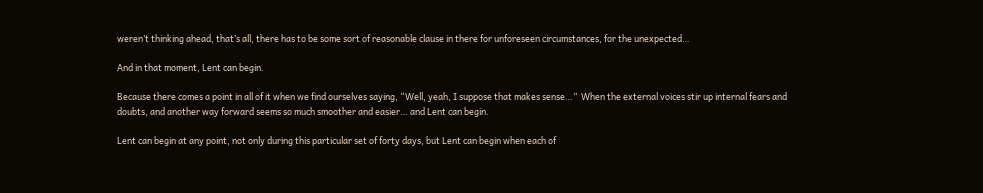weren’t thinking ahead, that’s all, there has to be some sort of reasonable clause in there for unforeseen circumstances, for the unexpected…

And in that moment, Lent can begin.

Because there comes a point in all of it when we find ourselves saying, “Well, yeah, I suppose that makes sense…”  When the external voices stir up internal fears and doubts, and another way forward seems so much smoother and easier… and Lent can begin.

Lent can begin at any point, not only during this particular set of forty days, but Lent can begin when each of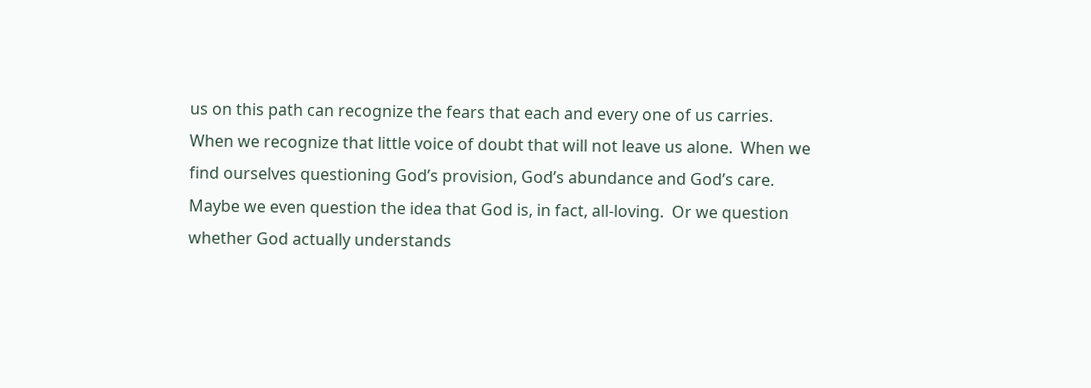us on this path can recognize the fears that each and every one of us carries.  When we recognize that little voice of doubt that will not leave us alone.  When we find ourselves questioning God’s provision, God’s abundance and God’s care.  Maybe we even question the idea that God is, in fact, all-loving.  Or we question whether God actually understands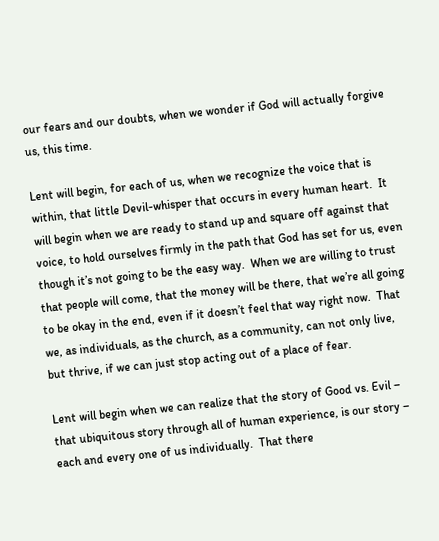our fears and our doubts, when we wonder if God will actually forgive us, this time.

Lent will begin, for each of us, when we recognize the voice that is within, that little Devil-whisper that occurs in every human heart.  It will begin when we are ready to stand up and square off against that voice, to hold ourselves firmly in the path that God has set for us, even though it’s not going to be the easy way.  When we are willing to trust that people will come, that the money will be there, that we’re all going to be okay in the end, even if it doesn’t feel that way right now.  That we, as individuals, as the church, as a community, can not only live, but thrive, if we can just stop acting out of a place of fear.

Lent will begin when we can realize that the story of Good vs. Evil – that ubiquitous story through all of human experience, is our story – each and every one of us individually.  That there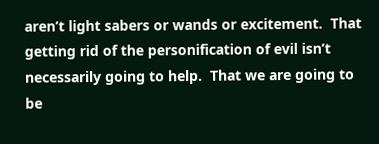aren’t light sabers or wands or excitement.  That getting rid of the personification of evil isn’t necessarily going to help.  That we are going to be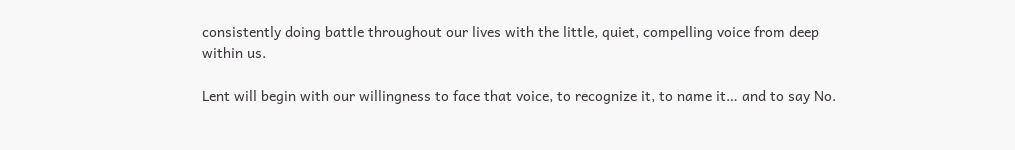consistently doing battle throughout our lives with the little, quiet, compelling voice from deep within us.

Lent will begin with our willingness to face that voice, to recognize it, to name it… and to say No.